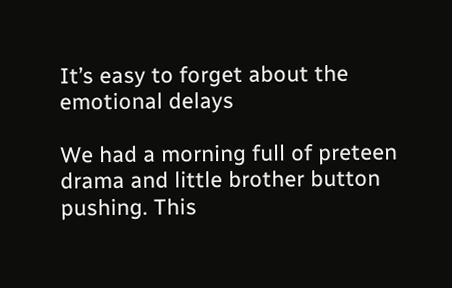It’s easy to forget about the emotional delays

We had a morning full of preteen drama and little brother button pushing. This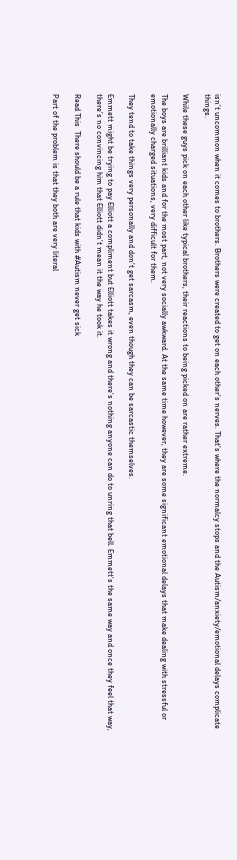isn’t uncommon when it comes to brothers. Brothers were created to get on each other’s nerves. That’s where the normalcy stops and the Autism/anxiety/emotional delays complicate things.

While these guys pick on each other like typical brothers, their reactions to being picked on are rather extreme.

The boys are brilliant kids and for the most part, not very socially awkward. At the same time however, they are some significant emotional delays that make dealing with stressful or emotionally charged situations, very difficult for them.

They tend to take things very personally and don’t get sarcasm, even though they can be sarcastic themselves.

Emmett might be trying to pay Elliott a compliment but Elliott takes it wrong and there’s nothing anyone can do to unring that bell. Emmett’s the same way and once they feel that way, there’s no convincing him that Elliott didn’t mean it the way he took it.

Read This  There should be a rule that kids with #Autism never get sick

Part of the problem is that they both are very literal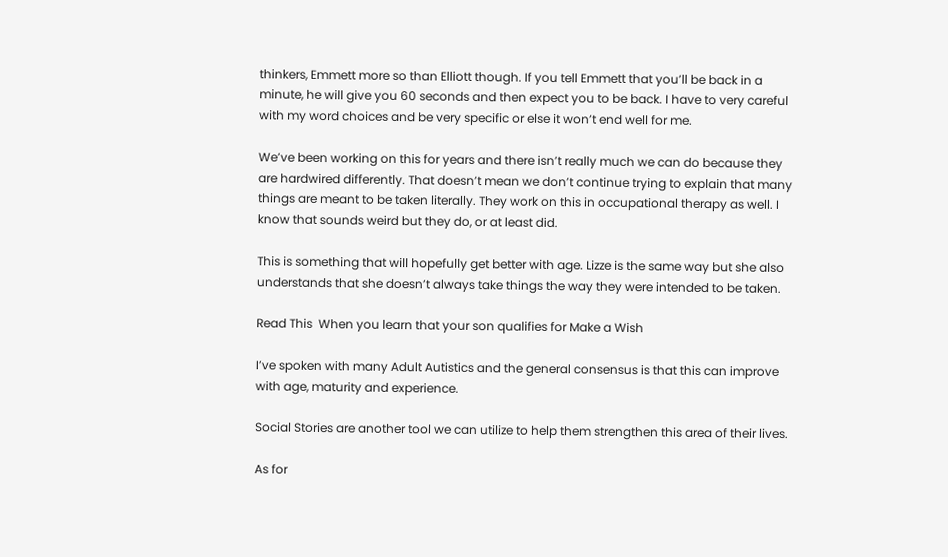thinkers, Emmett more so than Elliott though. If you tell Emmett that you’ll be back in a minute, he will give you 60 seconds and then expect you to be back. I have to very careful with my word choices and be very specific or else it won’t end well for me.

We’ve been working on this for years and there isn’t really much we can do because they are hardwired differently. That doesn’t mean we don’t continue trying to explain that many things are meant to be taken literally. They work on this in occupational therapy as well. I know that sounds weird but they do, or at least did.

This is something that will hopefully get better with age. Lizze is the same way but she also understands that she doesn’t always take things the way they were intended to be taken.

Read This  When you learn that your son qualifies for Make a Wish

I’ve spoken with many Adult Autistics and the general consensus is that this can improve with age, maturity and experience.

Social Stories are another tool we can utilize to help them strengthen this area of their lives.

As for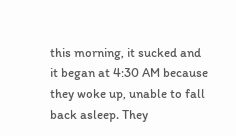this morning, it sucked and it began at 4:30 AM because they woke up, unable to fall back asleep. They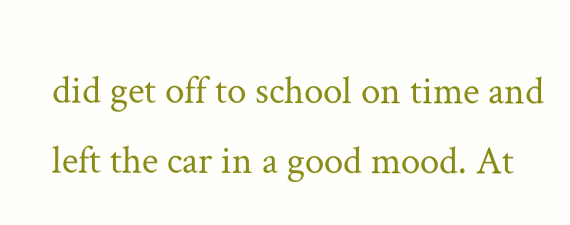did get off to school on time and left the car in a good mood. At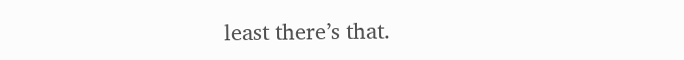least there’s that.